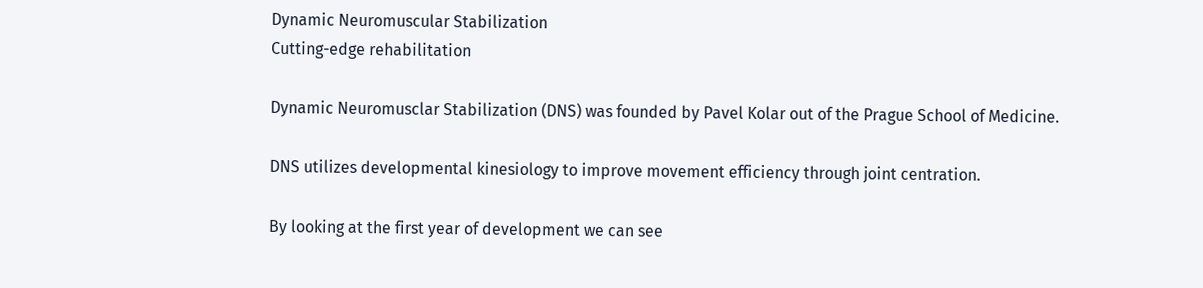Dynamic Neuromuscular Stabilization
Cutting-edge rehabilitation

Dynamic Neuromusclar Stabilization (DNS) was founded by Pavel Kolar out of the Prague School of Medicine.

DNS utilizes developmental kinesiology to improve movement efficiency through joint centration.

By looking at the first year of development we can see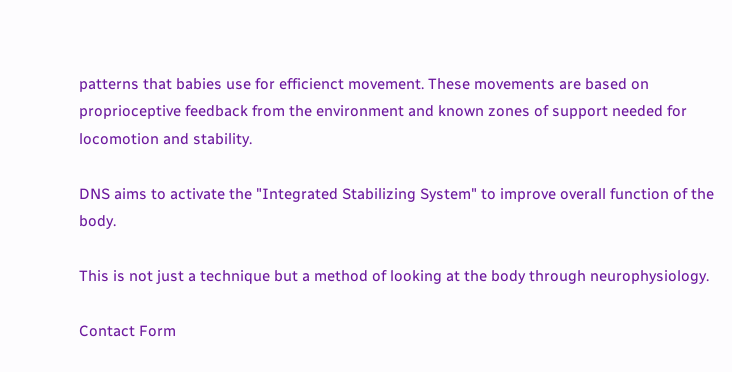patterns that babies use for efficienct movement. These movements are based on proprioceptive feedback from the environment and known zones of support needed for locomotion and stability.

DNS aims to activate the "Integrated Stabilizing System" to improve overall function of the body.

This is not just a technique but a method of looking at the body through neurophysiology.

Contact Form